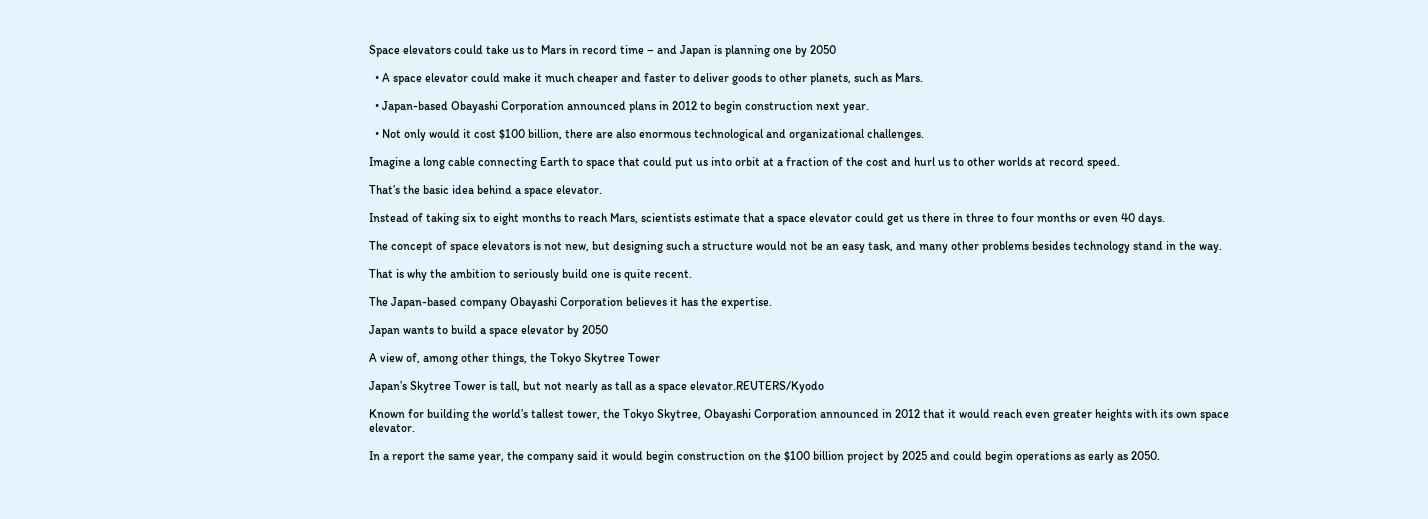Space elevators could take us to Mars in record time – and Japan is planning one by 2050

  • A space elevator could make it much cheaper and faster to deliver goods to other planets, such as Mars.

  • Japan-based Obayashi Corporation announced plans in 2012 to begin construction next year.

  • Not only would it cost $100 billion, there are also enormous technological and organizational challenges.

Imagine a long cable connecting Earth to space that could put us into orbit at a fraction of the cost and hurl us to other worlds at record speed.

That’s the basic idea behind a space elevator.

Instead of taking six to eight months to reach Mars, scientists estimate that a space elevator could get us there in three to four months or even 40 days.

The concept of space elevators is not new, but designing such a structure would not be an easy task, and many other problems besides technology stand in the way.

That is why the ambition to seriously build one is quite recent.

The Japan-based company Obayashi Corporation believes it has the expertise.

Japan wants to build a space elevator by 2050

A view of, among other things, the Tokyo Skytree Tower

Japan’s Skytree Tower is tall, but not nearly as tall as a space elevator.REUTERS/Kyodo

Known for building the world’s tallest tower, the Tokyo Skytree, Obayashi Corporation announced in 2012 that it would reach even greater heights with its own space elevator.

In a report the same year, the company said it would begin construction on the $100 billion project by 2025 and could begin operations as early as 2050.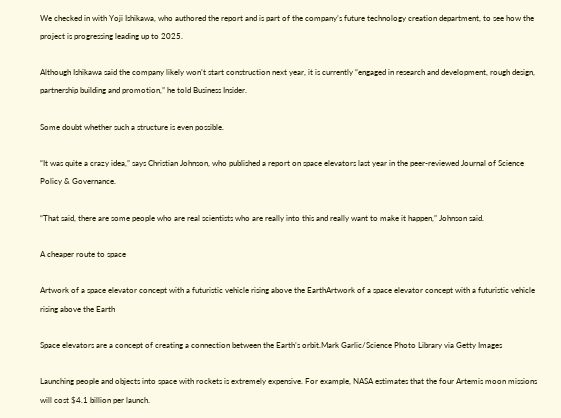We checked in with Yoji Ishikawa, who authored the report and is part of the company’s future technology creation department, to see how the project is progressing leading up to 2025.

Although Ishikawa said the company likely won’t start construction next year, it is currently “engaged in research and development, rough design, partnership building and promotion,” he told Business Insider.

Some doubt whether such a structure is even possible.

“It was quite a crazy idea,” says Christian Johnson, who published a report on space elevators last year in the peer-reviewed Journal of Science Policy & Governance.

“That said, there are some people who are real scientists who are really into this and really want to make it happen,” Johnson said.

A cheaper route to space

Artwork of a space elevator concept with a futuristic vehicle rising above the EarthArtwork of a space elevator concept with a futuristic vehicle rising above the Earth

Space elevators are a concept of creating a connection between the Earth’s orbit.Mark Garlic/Science Photo Library via Getty Images

Launching people and objects into space with rockets is extremely expensive. For example, NASA estimates that the four Artemis moon missions will cost $4.1 billion per launch.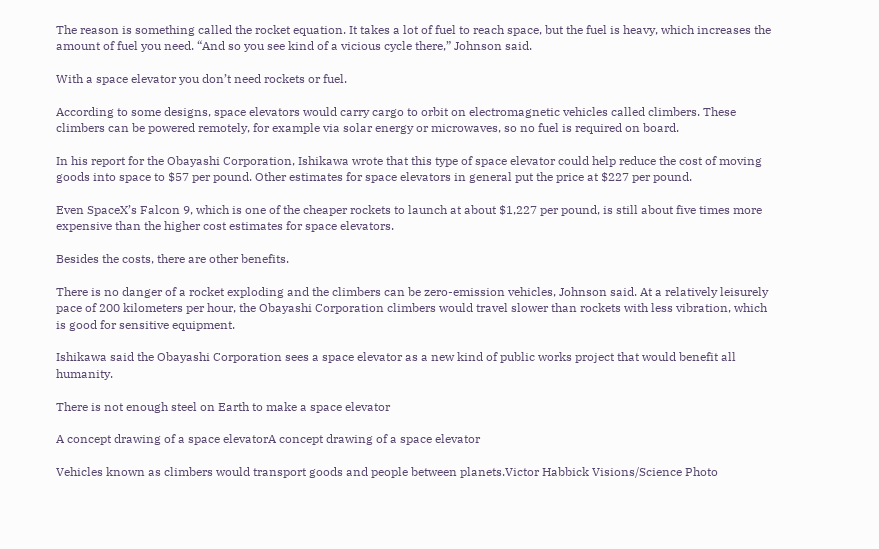The reason is something called the rocket equation. It takes a lot of fuel to reach space, but the fuel is heavy, which increases the amount of fuel you need. “And so you see kind of a vicious cycle there,” Johnson said.

With a space elevator you don’t need rockets or fuel.

According to some designs, space elevators would carry cargo to orbit on electromagnetic vehicles called climbers. These climbers can be powered remotely, for example via solar energy or microwaves, so no fuel is required on board.

In his report for the Obayashi Corporation, Ishikawa wrote that this type of space elevator could help reduce the cost of moving goods into space to $57 per pound. Other estimates for space elevators in general put the price at $227 per pound.

Even SpaceX’s Falcon 9, which is one of the cheaper rockets to launch at about $1,227 per pound, is still about five times more expensive than the higher cost estimates for space elevators.

Besides the costs, there are other benefits.

There is no danger of a rocket exploding and the climbers can be zero-emission vehicles, Johnson said. At a relatively leisurely pace of 200 kilometers per hour, the Obayashi Corporation climbers would travel slower than rockets with less vibration, which is good for sensitive equipment.

Ishikawa said the Obayashi Corporation sees a space elevator as a new kind of public works project that would benefit all humanity.

There is not enough steel on Earth to make a space elevator

A concept drawing of a space elevatorA concept drawing of a space elevator

Vehicles known as climbers would transport goods and people between planets.Victor Habbick Visions/Science Photo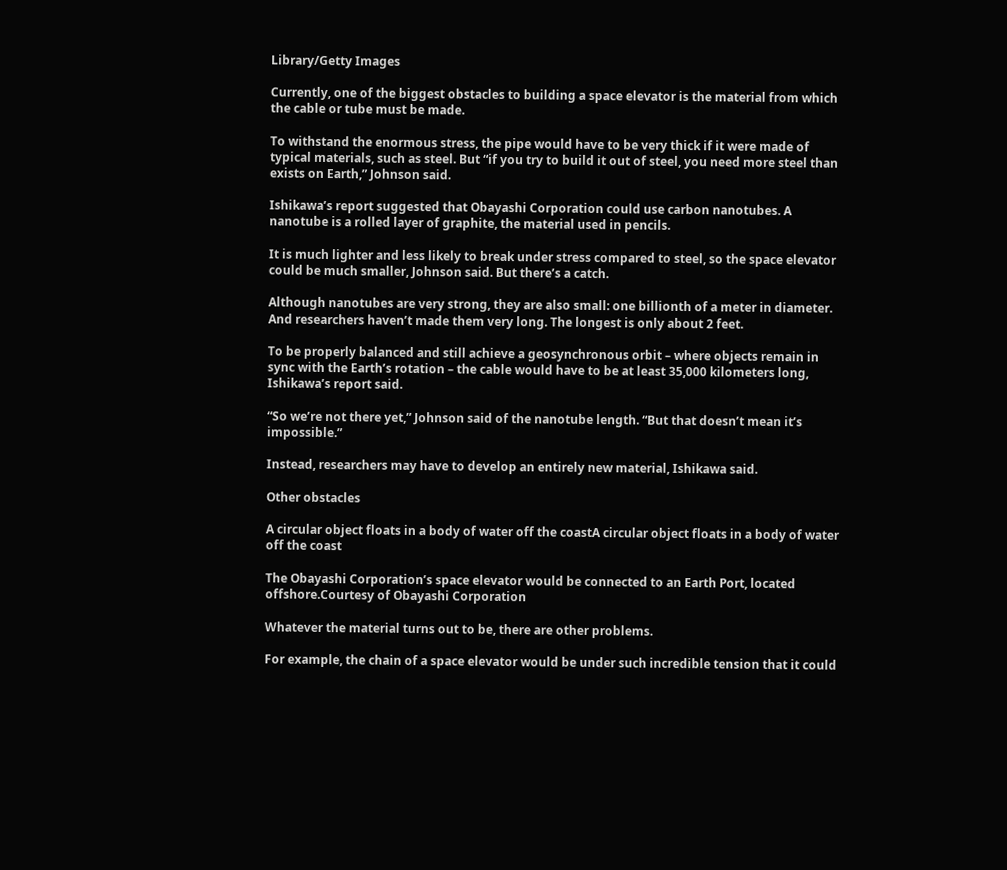Library/Getty Images

Currently, one of the biggest obstacles to building a space elevator is the material from which the cable or tube must be made.

To withstand the enormous stress, the pipe would have to be very thick if it were made of typical materials, such as steel. But “if you try to build it out of steel, you need more steel than exists on Earth,” Johnson said.

Ishikawa’s report suggested that Obayashi Corporation could use carbon nanotubes. A nanotube is a rolled layer of graphite, the material used in pencils.

It is much lighter and less likely to break under stress compared to steel, so the space elevator could be much smaller, Johnson said. But there’s a catch.

Although nanotubes are very strong, they are also small: one billionth of a meter in diameter. And researchers haven’t made them very long. The longest is only about 2 feet.

To be properly balanced and still achieve a geosynchronous orbit – where objects remain in sync with the Earth’s rotation – the cable would have to be at least 35,000 kilometers long, Ishikawa’s report said.

“So we’re not there yet,” Johnson said of the nanotube length. “But that doesn’t mean it’s impossible.”

Instead, researchers may have to develop an entirely new material, Ishikawa said.

Other obstacles

A circular object floats in a body of water off the coastA circular object floats in a body of water off the coast

The Obayashi Corporation’s space elevator would be connected to an Earth Port, located offshore.Courtesy of Obayashi Corporation

Whatever the material turns out to be, there are other problems.

For example, the chain of a space elevator would be under such incredible tension that it could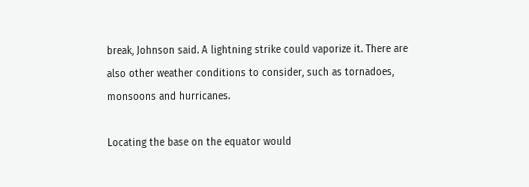break, Johnson said. A lightning strike could vaporize it. There are also other weather conditions to consider, such as tornadoes, monsoons and hurricanes.

Locating the base on the equator would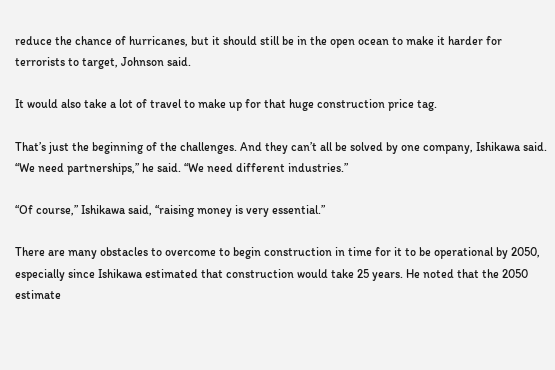reduce the chance of hurricanes, but it should still be in the open ocean to make it harder for terrorists to target, Johnson said.

It would also take a lot of travel to make up for that huge construction price tag.

That’s just the beginning of the challenges. And they can’t all be solved by one company, Ishikawa said. “We need partnerships,” he said. “We need different industries.”

“Of course,” Ishikawa said, “raising money is very essential.”

There are many obstacles to overcome to begin construction in time for it to be operational by 2050, especially since Ishikawa estimated that construction would take 25 years. He noted that the 2050 estimate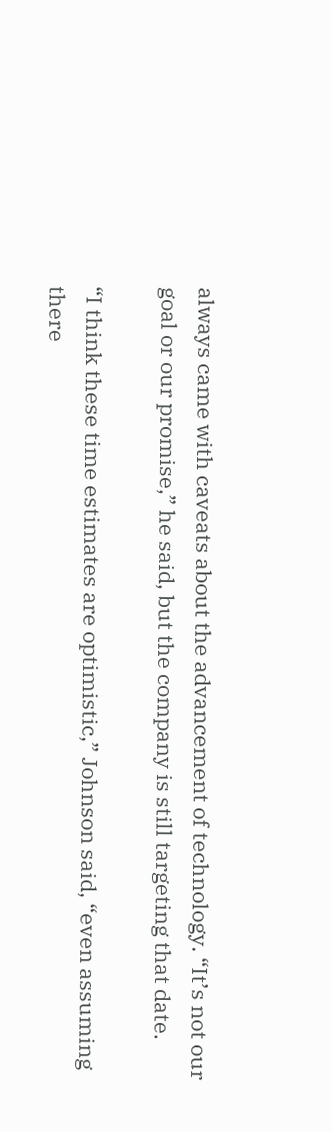always came with caveats about the advancement of technology. “It’s not our goal or our promise,” he said, but the company is still targeting that date.

“I think these time estimates are optimistic,” Johnson said, “even assuming there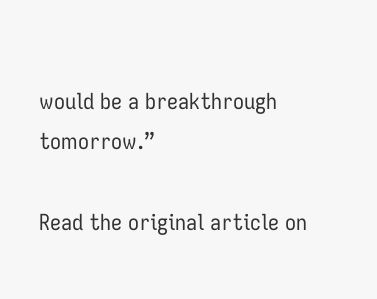would be a breakthrough tomorrow.”

Read the original article on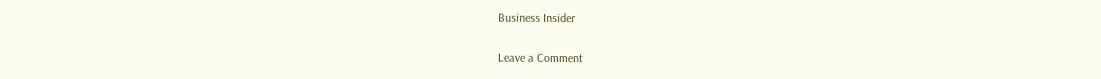Business Insider

Leave a Comment